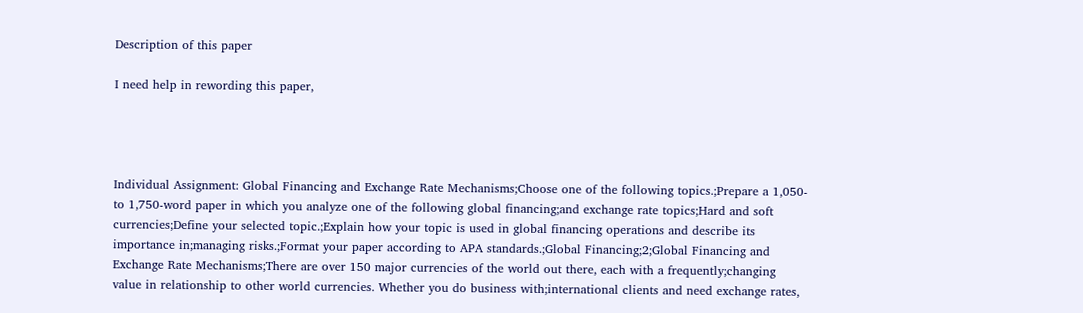Description of this paper

I need help in rewording this paper,




Individual Assignment: Global Financing and Exchange Rate Mechanisms;Choose one of the following topics.;Prepare a 1,050- to 1,750-word paper in which you analyze one of the following global financing;and exchange rate topics;Hard and soft currencies;Define your selected topic.;Explain how your topic is used in global financing operations and describe its importance in;managing risks.;Format your paper according to APA standards.;Global Financing;2;Global Financing and Exchange Rate Mechanisms;There are over 150 major currencies of the world out there, each with a frequently;changing value in relationship to other world currencies. Whether you do business with;international clients and need exchange rates,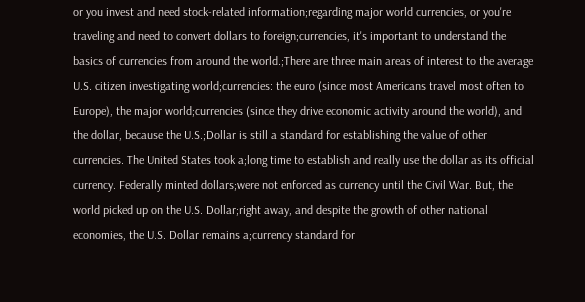or you invest and need stock-related information;regarding major world currencies, or you're traveling and need to convert dollars to foreign;currencies, it's important to understand the basics of currencies from around the world.;There are three main areas of interest to the average U.S. citizen investigating world;currencies: the euro (since most Americans travel most often to Europe), the major world;currencies (since they drive economic activity around the world), and the dollar, because the U.S.;Dollar is still a standard for establishing the value of other currencies. The United States took a;long time to establish and really use the dollar as its official currency. Federally minted dollars;were not enforced as currency until the Civil War. But, the world picked up on the U.S. Dollar;right away, and despite the growth of other national economies, the U.S. Dollar remains a;currency standard for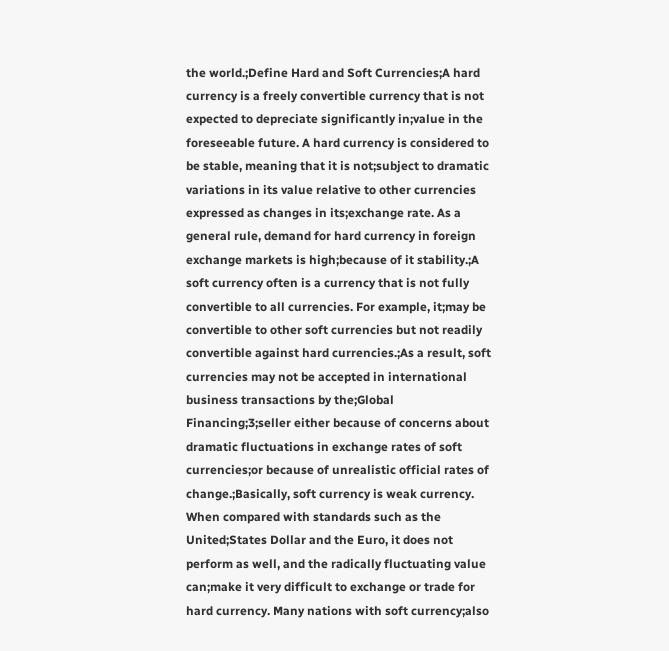the world.;Define Hard and Soft Currencies;A hard currency is a freely convertible currency that is not expected to depreciate significantly in;value in the foreseeable future. A hard currency is considered to be stable, meaning that it is not;subject to dramatic variations in its value relative to other currencies expressed as changes in its;exchange rate. As a general rule, demand for hard currency in foreign exchange markets is high;because of it stability.;A soft currency often is a currency that is not fully convertible to all currencies. For example, it;may be convertible to other soft currencies but not readily convertible against hard currencies.;As a result, soft currencies may not be accepted in international business transactions by the;Global Financing;3;seller either because of concerns about dramatic fluctuations in exchange rates of soft currencies;or because of unrealistic official rates of change.;Basically, soft currency is weak currency. When compared with standards such as the United;States Dollar and the Euro, it does not perform as well, and the radically fluctuating value can;make it very difficult to exchange or trade for hard currency. Many nations with soft currency;also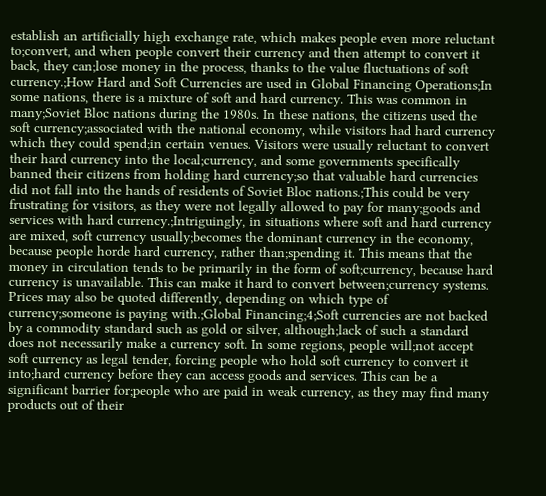establish an artificially high exchange rate, which makes people even more reluctant to;convert, and when people convert their currency and then attempt to convert it back, they can;lose money in the process, thanks to the value fluctuations of soft currency.;How Hard and Soft Currencies are used in Global Financing Operations;In some nations, there is a mixture of soft and hard currency. This was common in many;Soviet Bloc nations during the 1980s. In these nations, the citizens used the soft currency;associated with the national economy, while visitors had hard currency which they could spend;in certain venues. Visitors were usually reluctant to convert their hard currency into the local;currency, and some governments specifically banned their citizens from holding hard currency;so that valuable hard currencies did not fall into the hands of residents of Soviet Bloc nations.;This could be very frustrating for visitors, as they were not legally allowed to pay for many;goods and services with hard currency.;Intriguingly, in situations where soft and hard currency are mixed, soft currency usually;becomes the dominant currency in the economy, because people horde hard currency, rather than;spending it. This means that the money in circulation tends to be primarily in the form of soft;currency, because hard currency is unavailable. This can make it hard to convert between;currency systems. Prices may also be quoted differently, depending on which type of currency;someone is paying with.;Global Financing;4;Soft currencies are not backed by a commodity standard such as gold or silver, although;lack of such a standard does not necessarily make a currency soft. In some regions, people will;not accept soft currency as legal tender, forcing people who hold soft currency to convert it into;hard currency before they can access goods and services. This can be a significant barrier for;people who are paid in weak currency, as they may find many products out of their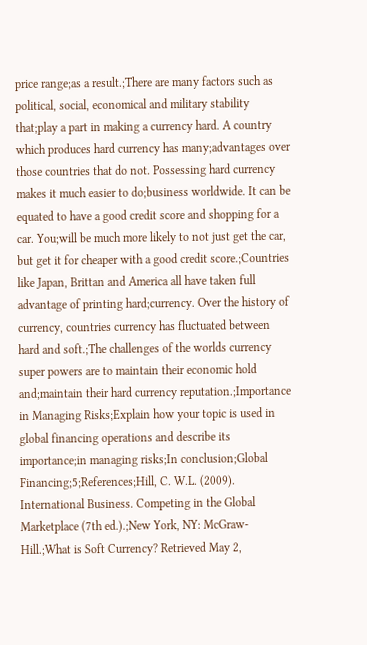price range;as a result.;There are many factors such as political, social, economical and military stability that;play a part in making a currency hard. A country which produces hard currency has many;advantages over those countries that do not. Possessing hard currency makes it much easier to do;business worldwide. It can be equated to have a good credit score and shopping for a car. You;will be much more likely to not just get the car, but get it for cheaper with a good credit score.;Countries like Japan, Brittan and America all have taken full advantage of printing hard;currency. Over the history of currency, countries currency has fluctuated between hard and soft.;The challenges of the worlds currency super powers are to maintain their economic hold and;maintain their hard currency reputation.;Importance in Managing Risks;Explain how your topic is used in global financing operations and describe its importance;in managing risks;In conclusion;Global Financing;5;References;Hill, C. W.L. (2009). International Business. Competing in the Global Marketplace (7th ed.).;New York, NY: McGraw-Hill.;What is Soft Currency? Retrieved May 2,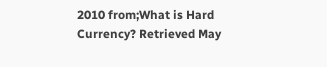2010 from;What is Hard Currency? Retrieved May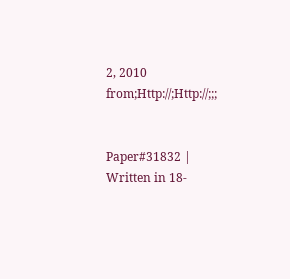2, 2010 from;Http://;Http://;;;


Paper#31832 | Written in 18-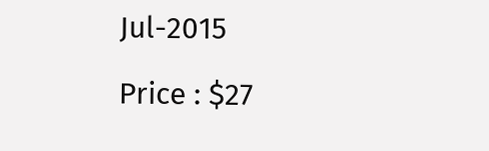Jul-2015

Price : $27